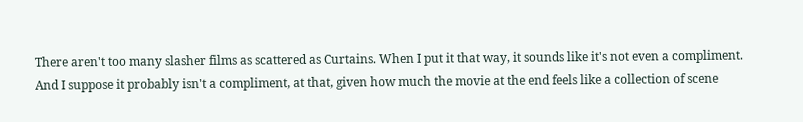There aren't too many slasher films as scattered as Curtains. When I put it that way, it sounds like it's not even a compliment. And I suppose it probably isn't a compliment, at that, given how much the movie at the end feels like a collection of scene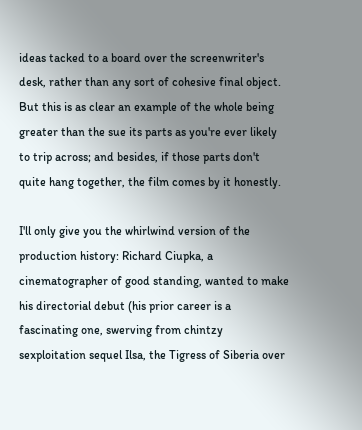ideas tacked to a board over the screenwriter's desk, rather than any sort of cohesive final object. But this is as clear an example of the whole being greater than the sue its parts as you're ever likely to trip across; and besides, if those parts don't quite hang together, the film comes by it honestly.

I'll only give you the whirlwind version of the production history: Richard Ciupka, a cinematographer of good standing, wanted to make his directorial debut (his prior career is a fascinating one, swerving from chintzy sexploitation sequel Ilsa, the Tigress of Siberia over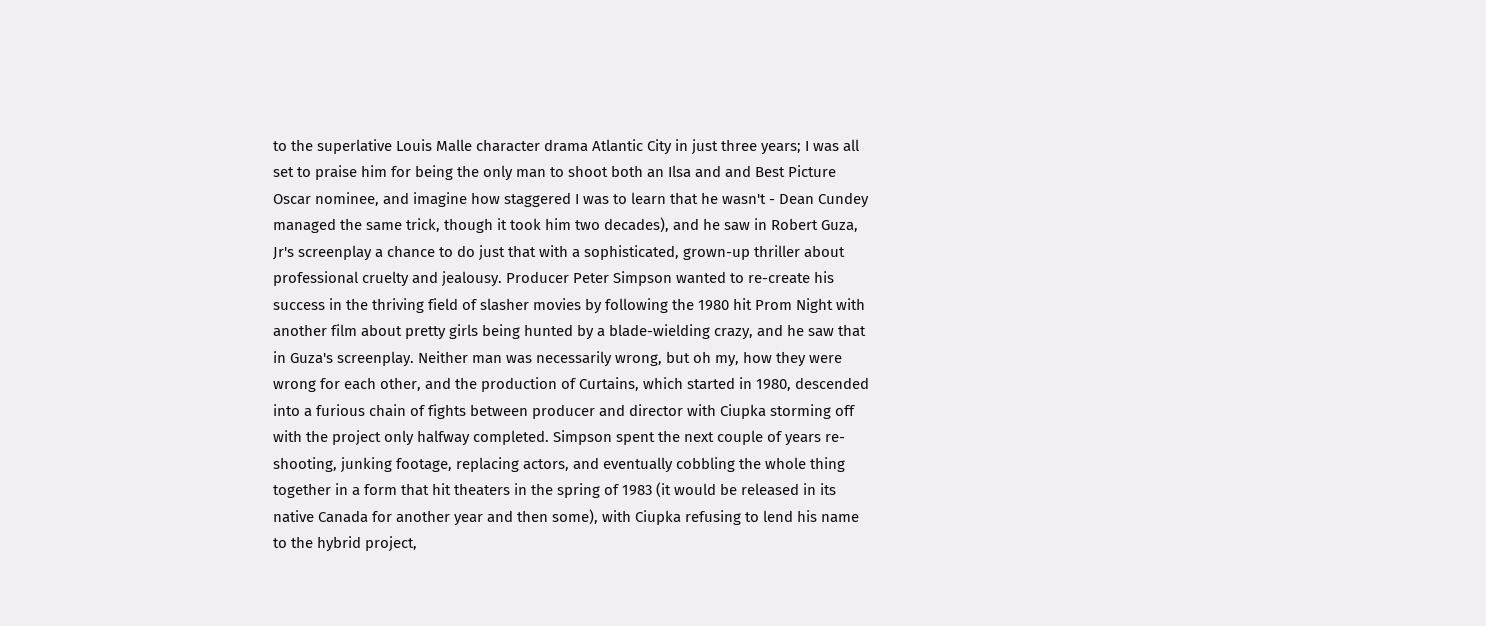to the superlative Louis Malle character drama Atlantic City in just three years; I was all set to praise him for being the only man to shoot both an Ilsa and and Best Picture Oscar nominee, and imagine how staggered I was to learn that he wasn't - Dean Cundey managed the same trick, though it took him two decades), and he saw in Robert Guza, Jr's screenplay a chance to do just that with a sophisticated, grown-up thriller about professional cruelty and jealousy. Producer Peter Simpson wanted to re-create his success in the thriving field of slasher movies by following the 1980 hit Prom Night with another film about pretty girls being hunted by a blade-wielding crazy, and he saw that in Guza's screenplay. Neither man was necessarily wrong, but oh my, how they were wrong for each other, and the production of Curtains, which started in 1980, descended into a furious chain of fights between producer and director with Ciupka storming off with the project only halfway completed. Simpson spent the next couple of years re-shooting, junking footage, replacing actors, and eventually cobbling the whole thing together in a form that hit theaters in the spring of 1983 (it would be released in its native Canada for another year and then some), with Ciupka refusing to lend his name to the hybrid project,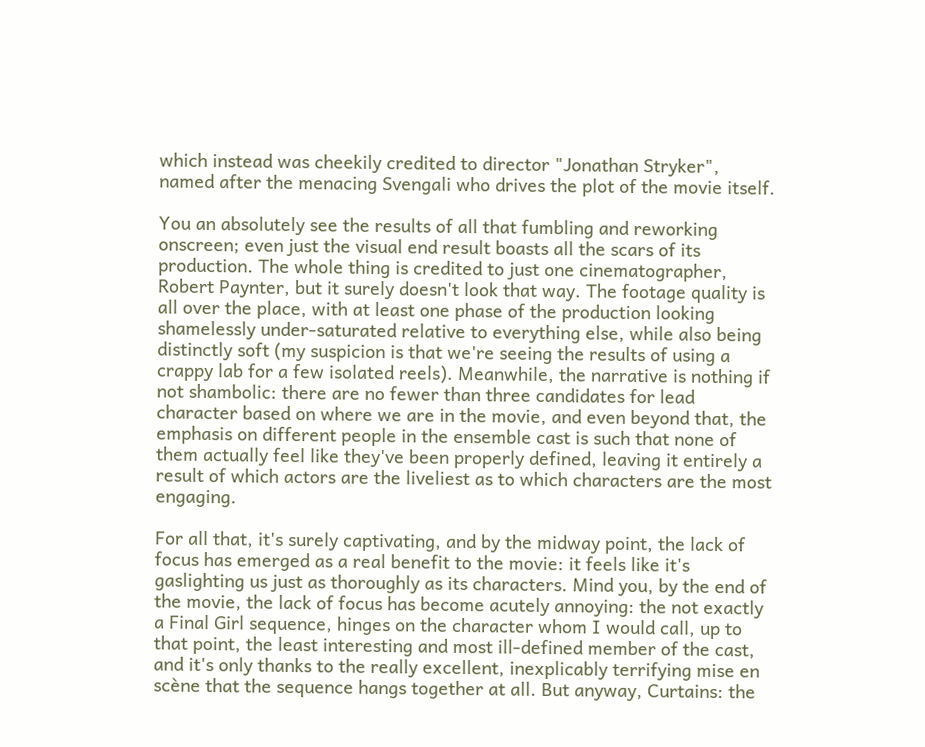which instead was cheekily credited to director "Jonathan Stryker", named after the menacing Svengali who drives the plot of the movie itself.

You an absolutely see the results of all that fumbling and reworking onscreen; even just the visual end result boasts all the scars of its production. The whole thing is credited to just one cinematographer, Robert Paynter, but it surely doesn't look that way. The footage quality is all over the place, with at least one phase of the production looking shamelessly under-saturated relative to everything else, while also being distinctly soft (my suspicion is that we're seeing the results of using a crappy lab for a few isolated reels). Meanwhile, the narrative is nothing if not shambolic: there are no fewer than three candidates for lead character based on where we are in the movie, and even beyond that, the emphasis on different people in the ensemble cast is such that none of them actually feel like they've been properly defined, leaving it entirely a result of which actors are the liveliest as to which characters are the most engaging.

For all that, it's surely captivating, and by the midway point, the lack of focus has emerged as a real benefit to the movie: it feels like it's gaslighting us just as thoroughly as its characters. Mind you, by the end of the movie, the lack of focus has become acutely annoying: the not exactly a Final Girl sequence, hinges on the character whom I would call, up to that point, the least interesting and most ill-defined member of the cast, and it's only thanks to the really excellent, inexplicably terrifying mise en scène that the sequence hangs together at all. But anyway, Curtains: the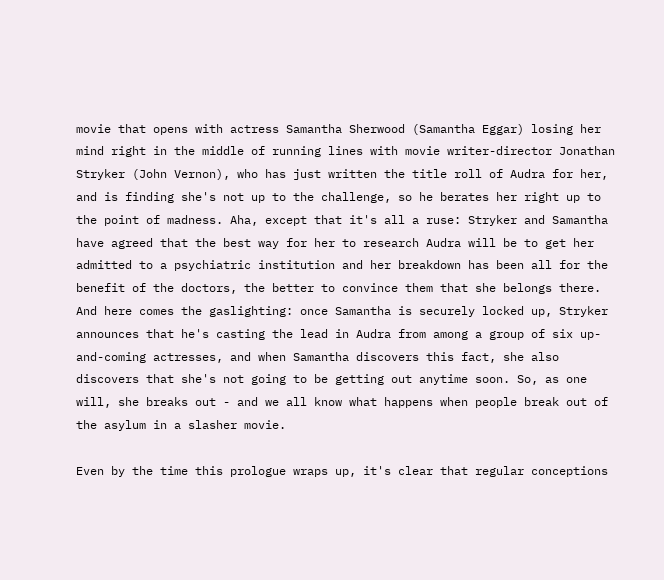movie that opens with actress Samantha Sherwood (Samantha Eggar) losing her mind right in the middle of running lines with movie writer-director Jonathan Stryker (John Vernon), who has just written the title roll of Audra for her, and is finding she's not up to the challenge, so he berates her right up to the point of madness. Aha, except that it's all a ruse: Stryker and Samantha have agreed that the best way for her to research Audra will be to get her admitted to a psychiatric institution and her breakdown has been all for the benefit of the doctors, the better to convince them that she belongs there. And here comes the gaslighting: once Samantha is securely locked up, Stryker announces that he's casting the lead in Audra from among a group of six up-and-coming actresses, and when Samantha discovers this fact, she also discovers that she's not going to be getting out anytime soon. So, as one will, she breaks out - and we all know what happens when people break out of the asylum in a slasher movie.

Even by the time this prologue wraps up, it's clear that regular conceptions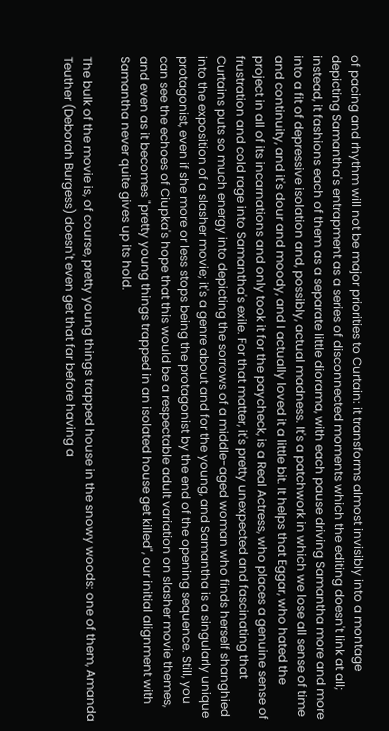of pacing and rhythm will not be major priorities to Curtain: it transforms almost invisibly into a montage depicting Samantha's entrapment as a series of disconnected moments which the editing doesn't link at all; instead, it fashions each of them as a separate little diorama, with each pause driving Samantha more and more into a fit of depressive isolation and, possibly, actual madness. It's a patchwork in which we lose all sense of time and continuity, and it's dour and moody, and I actually loved it a little bit. It helps that Eggar, who hated the project in all of its incarnations and only took it for the paycheck, is a Real Actress, who places a genuine sense of frustration and cold rage into Samantha's exile. For that matter, it's pretty unexpected and fascinating that Curtains puts so much energy into depicting the sorrows of a middle-aged woman who finds herself shanghied into the exposition of a slasher movie; it's a genre about and for the young, and Samantha is a singularly unique protagonist, even if she more or less stops being the protagonist by the end of the opening sequence. Still, you can see the echoes of Ciupka's hope that this would be a respectable adult variation on slasher movie themes, and even as it becomes "pretty young things trapped in an isolated house get killed", our initial alignment with Samantha never quite gives up its hold.

The bulk of the movie is, of course, pretty young things trapped house in the snowy woods: one of them, Amanda Teuther (Deborah Burgess) doesn't even get that far before having a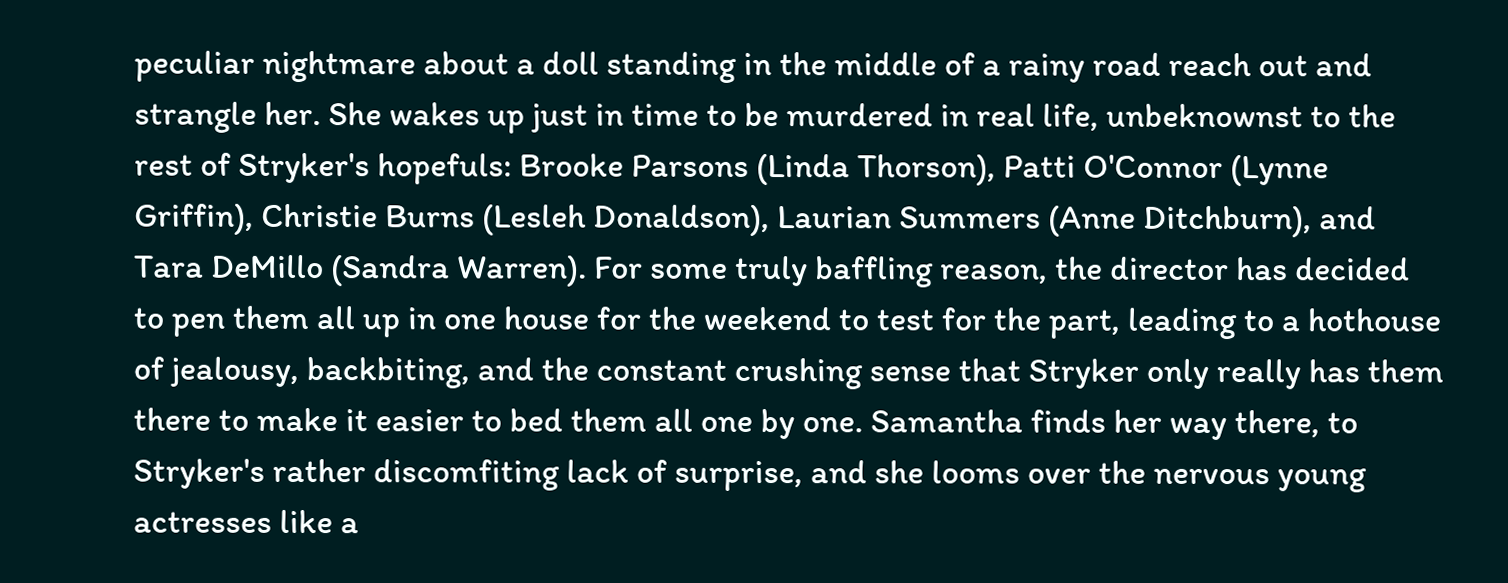peculiar nightmare about a doll standing in the middle of a rainy road reach out and strangle her. She wakes up just in time to be murdered in real life, unbeknownst to the rest of Stryker's hopefuls: Brooke Parsons (Linda Thorson), Patti O'Connor (Lynne Griffin), Christie Burns (Lesleh Donaldson), Laurian Summers (Anne Ditchburn), and Tara DeMillo (Sandra Warren). For some truly baffling reason, the director has decided to pen them all up in one house for the weekend to test for the part, leading to a hothouse of jealousy, backbiting, and the constant crushing sense that Stryker only really has them there to make it easier to bed them all one by one. Samantha finds her way there, to Stryker's rather discomfiting lack of surprise, and she looms over the nervous young actresses like a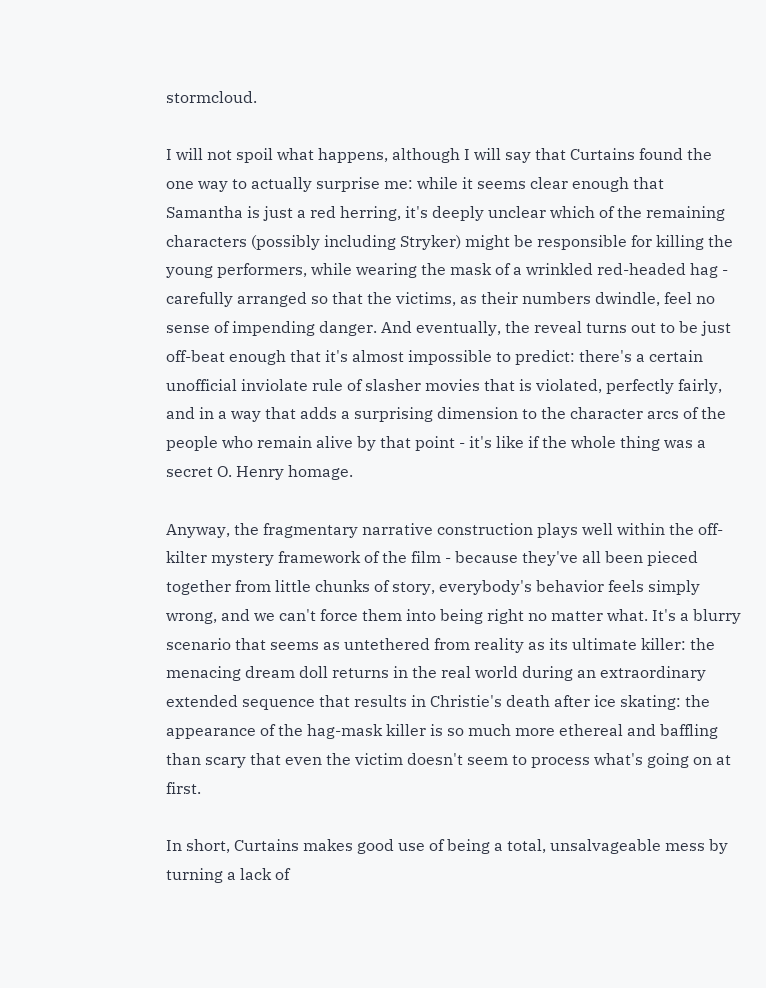stormcloud.

I will not spoil what happens, although I will say that Curtains found the one way to actually surprise me: while it seems clear enough that Samantha is just a red herring, it's deeply unclear which of the remaining characters (possibly including Stryker) might be responsible for killing the young performers, while wearing the mask of a wrinkled red-headed hag - carefully arranged so that the victims, as their numbers dwindle, feel no sense of impending danger. And eventually, the reveal turns out to be just off-beat enough that it's almost impossible to predict: there's a certain unofficial inviolate rule of slasher movies that is violated, perfectly fairly, and in a way that adds a surprising dimension to the character arcs of the people who remain alive by that point - it's like if the whole thing was a secret O. Henry homage.

Anyway, the fragmentary narrative construction plays well within the off-kilter mystery framework of the film - because they've all been pieced together from little chunks of story, everybody's behavior feels simply wrong, and we can't force them into being right no matter what. It's a blurry scenario that seems as untethered from reality as its ultimate killer: the menacing dream doll returns in the real world during an extraordinary extended sequence that results in Christie's death after ice skating: the appearance of the hag-mask killer is so much more ethereal and baffling than scary that even the victim doesn't seem to process what's going on at first.

In short, Curtains makes good use of being a total, unsalvageable mess by turning a lack of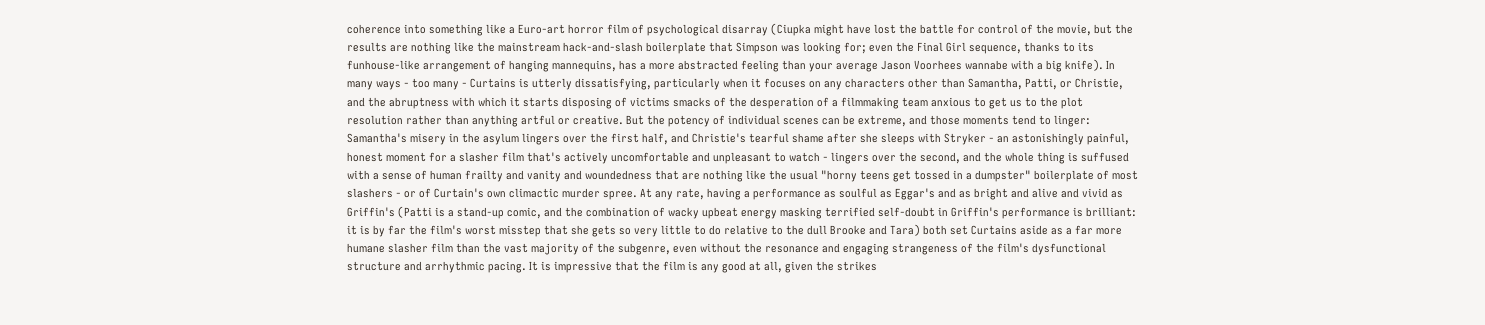coherence into something like a Euro-art horror film of psychological disarray (Ciupka might have lost the battle for control of the movie, but the results are nothing like the mainstream hack-and-slash boilerplate that Simpson was looking for; even the Final Girl sequence, thanks to its funhouse-like arrangement of hanging mannequins, has a more abstracted feeling than your average Jason Voorhees wannabe with a big knife). In many ways - too many - Curtains is utterly dissatisfying, particularly when it focuses on any characters other than Samantha, Patti, or Christie, and the abruptness with which it starts disposing of victims smacks of the desperation of a filmmaking team anxious to get us to the plot resolution rather than anything artful or creative. But the potency of individual scenes can be extreme, and those moments tend to linger: Samantha's misery in the asylum lingers over the first half, and Christie's tearful shame after she sleeps with Stryker - an astonishingly painful, honest moment for a slasher film that's actively uncomfortable and unpleasant to watch - lingers over the second, and the whole thing is suffused with a sense of human frailty and vanity and woundedness that are nothing like the usual "horny teens get tossed in a dumpster" boilerplate of most slashers - or of Curtain's own climactic murder spree. At any rate, having a performance as soulful as Eggar's and as bright and alive and vivid as Griffin's (Patti is a stand-up comic, and the combination of wacky upbeat energy masking terrified self-doubt in Griffin's performance is brilliant: it is by far the film's worst misstep that she gets so very little to do relative to the dull Brooke and Tara) both set Curtains aside as a far more humane slasher film than the vast majority of the subgenre, even without the resonance and engaging strangeness of the film's dysfunctional structure and arrhythmic pacing. It is impressive that the film is any good at all, given the strikes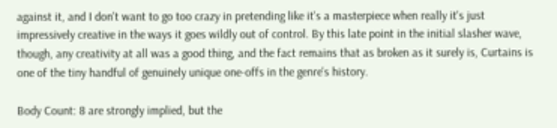against it, and I don't want to go too crazy in pretending like it's a masterpiece when really it's just impressively creative in the ways it goes wildly out of control. By this late point in the initial slasher wave, though, any creativity at all was a good thing, and the fact remains that as broken as it surely is, Curtains is one of the tiny handful of genuinely unique one-offs in the genre's history.

Body Count: 8 are strongly implied, but the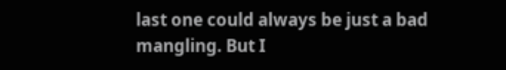last one could always be just a bad mangling. But I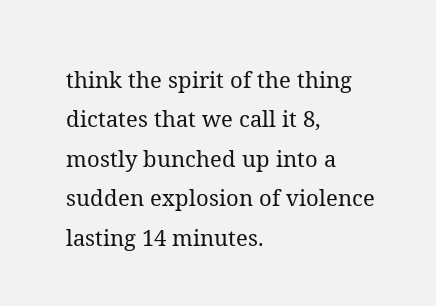think the spirit of the thing dictates that we call it 8, mostly bunched up into a sudden explosion of violence lasting 14 minutes.